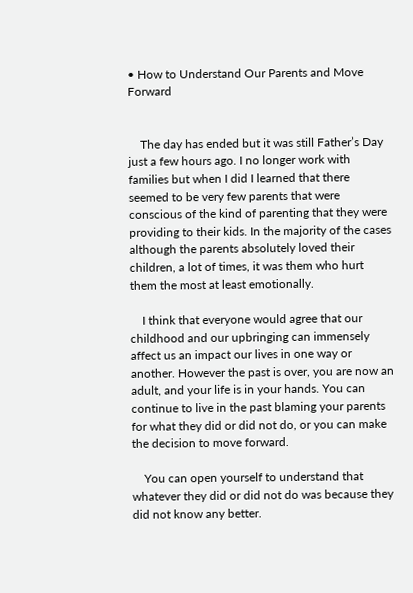• How to Understand Our Parents and Move Forward


    The day has ended but it was still Father’s Day just a few hours ago. I no longer work with families but when I did I learned that there seemed to be very few parents that were conscious of the kind of parenting that they were providing to their kids. In the majority of the cases although the parents absolutely loved their children, a lot of times, it was them who hurt them the most at least emotionally.

    I think that everyone would agree that our childhood and our upbringing can immensely affect us an impact our lives in one way or another. However the past is over, you are now an adult, and your life is in your hands. You can continue to live in the past blaming your parents for what they did or did not do, or you can make the decision to move forward.

    You can open yourself to understand that whatever they did or did not do was because they did not know any better.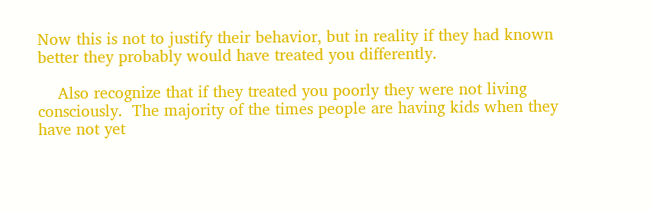Now this is not to justify their behavior, but in reality if they had known better they probably would have treated you differently.

    Also recognize that if they treated you poorly they were not living consciously.  The majority of the times people are having kids when they have not yet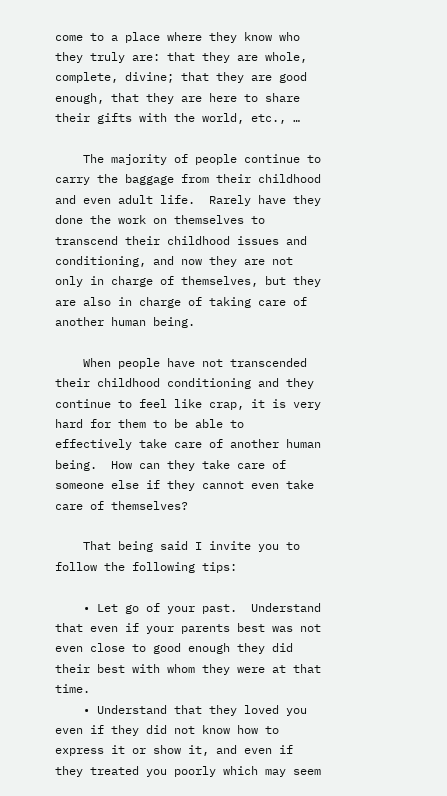come to a place where they know who they truly are: that they are whole, complete, divine; that they are good enough, that they are here to share their gifts with the world, etc., …

    The majority of people continue to carry the baggage from their childhood and even adult life.  Rarely have they done the work on themselves to transcend their childhood issues and conditioning, and now they are not only in charge of themselves, but they are also in charge of taking care of another human being.

    When people have not transcended their childhood conditioning and they continue to feel like crap, it is very hard for them to be able to effectively take care of another human being.  How can they take care of someone else if they cannot even take care of themselves?

    That being said I invite you to follow the following tips:

    • Let go of your past.  Understand that even if your parents best was not even close to good enough they did their best with whom they were at that time.
    • Understand that they loved you even if they did not know how to express it or show it, and even if they treated you poorly which may seem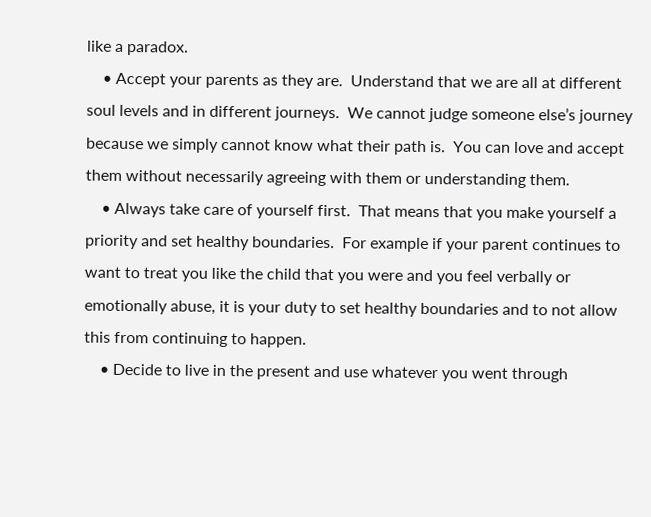like a paradox.
    • Accept your parents as they are.  Understand that we are all at different soul levels and in different journeys.  We cannot judge someone else’s journey because we simply cannot know what their path is.  You can love and accept them without necessarily agreeing with them or understanding them.
    • Always take care of yourself first.  That means that you make yourself a priority and set healthy boundaries.  For example if your parent continues to want to treat you like the child that you were and you feel verbally or emotionally abuse, it is your duty to set healthy boundaries and to not allow this from continuing to happen.
    • Decide to live in the present and use whatever you went through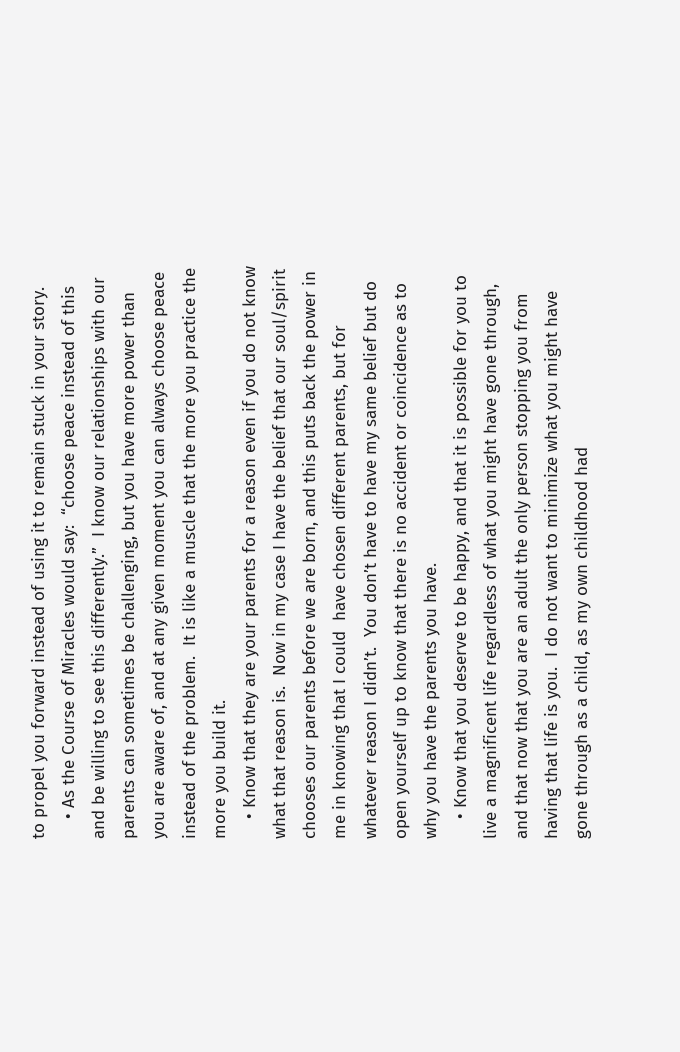to propel you forward instead of using it to remain stuck in your story.
    • As the Course of Miracles would say:  “choose peace instead of this and be willing to see this differently.”  I know our relationships with our parents can sometimes be challenging, but you have more power than you are aware of, and at any given moment you can always choose peace instead of the problem.  It is like a muscle that the more you practice the more you build it.
    • Know that they are your parents for a reason even if you do not know what that reason is.  Now in my case I have the belief that our soul/spirit chooses our parents before we are born, and this puts back the power in me in knowing that I could  have chosen different parents, but for whatever reason I didn’t.  You don’t have to have my same belief but do open yourself up to know that there is no accident or coincidence as to why you have the parents you have.
    • Know that you deserve to be happy, and that it is possible for you to live a magnificent life regardless of what you might have gone through, and that now that you are an adult the only person stopping you from having that life is you.  I do not want to minimize what you might have gone through as a child, as my own childhood had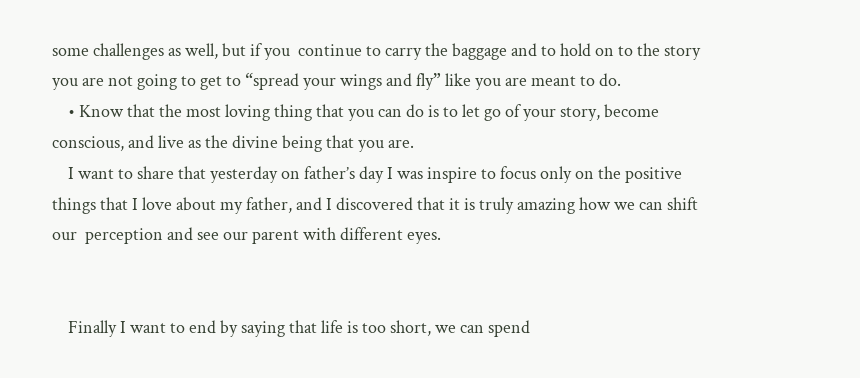some challenges as well, but if you  continue to carry the baggage and to hold on to the story you are not going to get to “spread your wings and fly” like you are meant to do.
    • Know that the most loving thing that you can do is to let go of your story, become conscious, and live as the divine being that you are.
    I want to share that yesterday on father’s day I was inspire to focus only on the positive things that I love about my father, and I discovered that it is truly amazing how we can shift our  perception and see our parent with different eyes.


    Finally I want to end by saying that life is too short, we can spend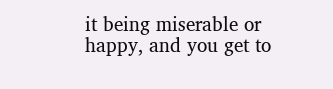it being miserable or happy, and you get to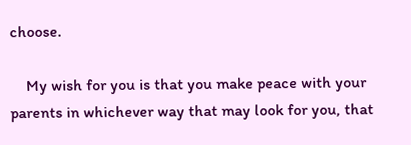choose.

    My wish for you is that you make peace with your parents in whichever way that may look for you, that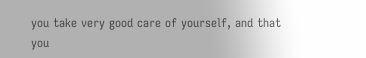you take very good care of yourself, and that you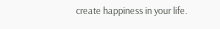create happiness in your life.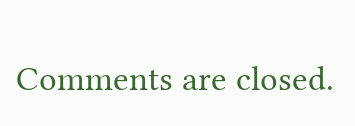Comments are closed.